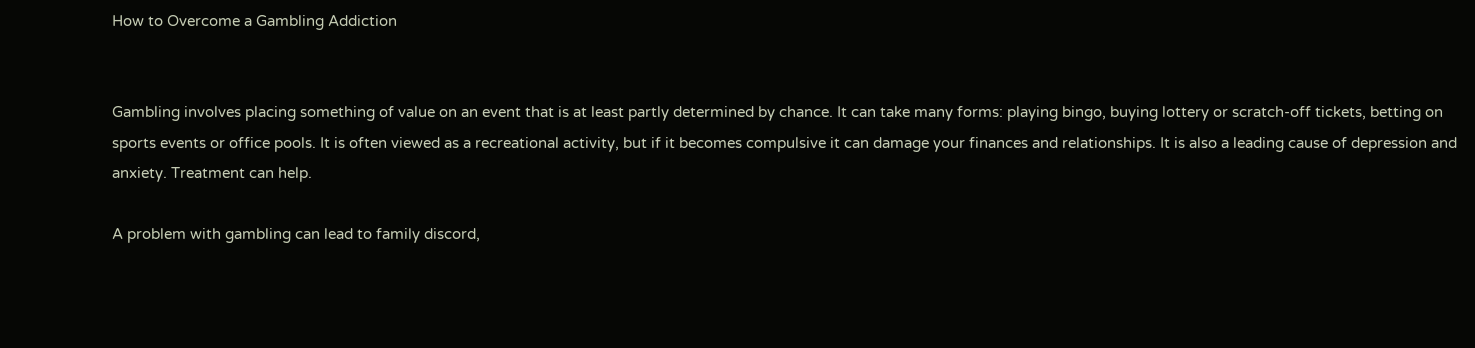How to Overcome a Gambling Addiction


Gambling involves placing something of value on an event that is at least partly determined by chance. It can take many forms: playing bingo, buying lottery or scratch-off tickets, betting on sports events or office pools. It is often viewed as a recreational activity, but if it becomes compulsive it can damage your finances and relationships. It is also a leading cause of depression and anxiety. Treatment can help.

A problem with gambling can lead to family discord,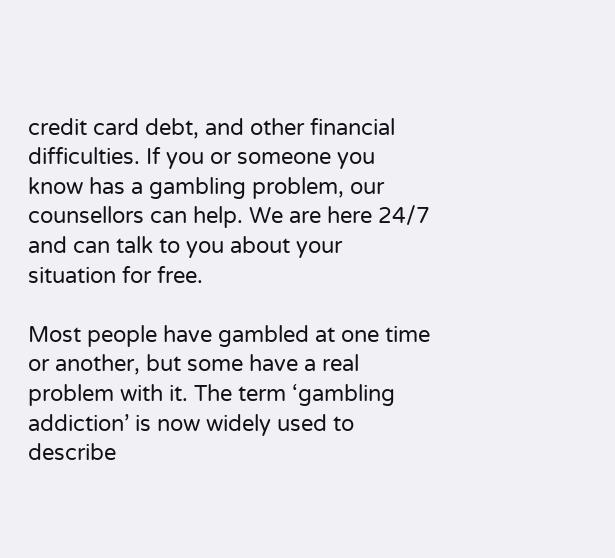credit card debt, and other financial difficulties. If you or someone you know has a gambling problem, our counsellors can help. We are here 24/7 and can talk to you about your situation for free.

Most people have gambled at one time or another, but some have a real problem with it. The term ‘gambling addiction’ is now widely used to describe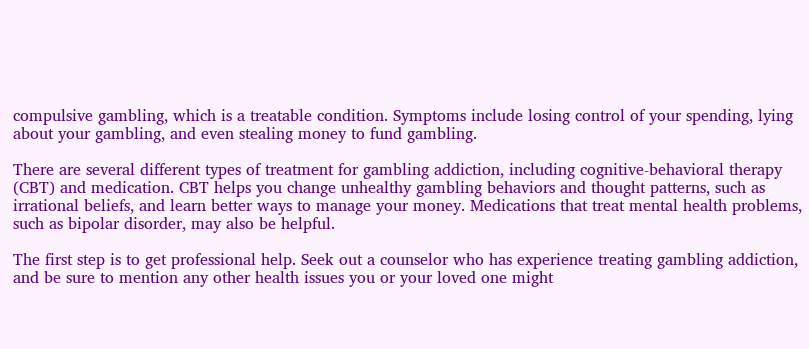compulsive gambling, which is a treatable condition. Symptoms include losing control of your spending, lying about your gambling, and even stealing money to fund gambling.

There are several different types of treatment for gambling addiction, including cognitive-behavioral therapy (CBT) and medication. CBT helps you change unhealthy gambling behaviors and thought patterns, such as irrational beliefs, and learn better ways to manage your money. Medications that treat mental health problems, such as bipolar disorder, may also be helpful.

The first step is to get professional help. Seek out a counselor who has experience treating gambling addiction, and be sure to mention any other health issues you or your loved one might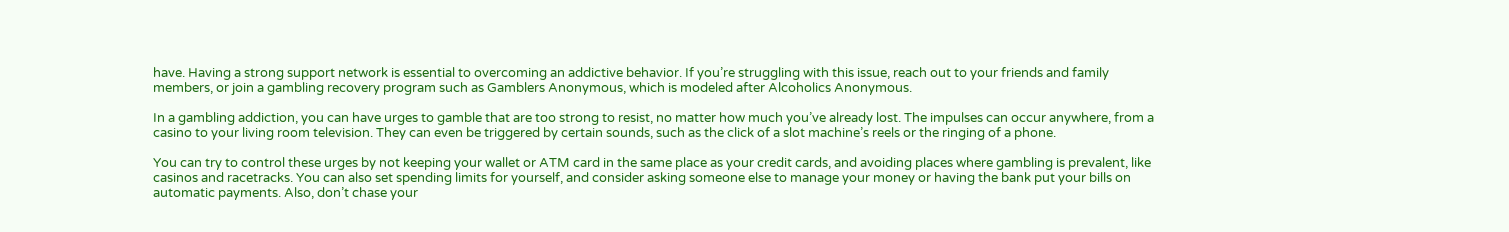have. Having a strong support network is essential to overcoming an addictive behavior. If you’re struggling with this issue, reach out to your friends and family members, or join a gambling recovery program such as Gamblers Anonymous, which is modeled after Alcoholics Anonymous.

In a gambling addiction, you can have urges to gamble that are too strong to resist, no matter how much you’ve already lost. The impulses can occur anywhere, from a casino to your living room television. They can even be triggered by certain sounds, such as the click of a slot machine’s reels or the ringing of a phone.

You can try to control these urges by not keeping your wallet or ATM card in the same place as your credit cards, and avoiding places where gambling is prevalent, like casinos and racetracks. You can also set spending limits for yourself, and consider asking someone else to manage your money or having the bank put your bills on automatic payments. Also, don’t chase your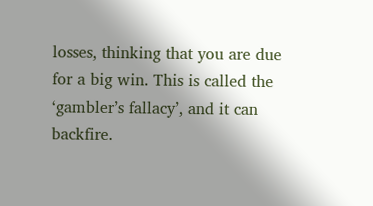losses, thinking that you are due for a big win. This is called the ‘gambler’s fallacy’, and it can backfire.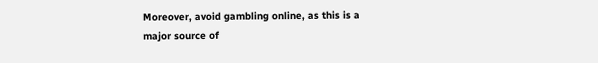Moreover, avoid gambling online, as this is a major source of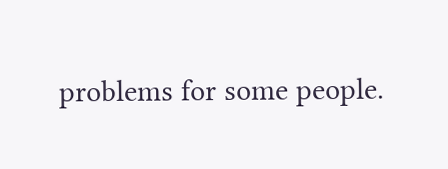problems for some people.